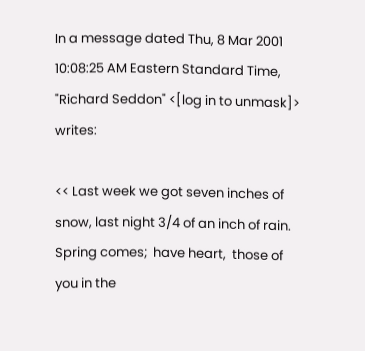In a message dated Thu, 8 Mar 2001 10:08:25 AM Eastern Standard Time, "Richard Seddon" <[log in to unmask]> writes:

<< Last week we got seven inches of snow, last night 3/4 of an inch of rain.
Spring comes;  have heart,  those of you in the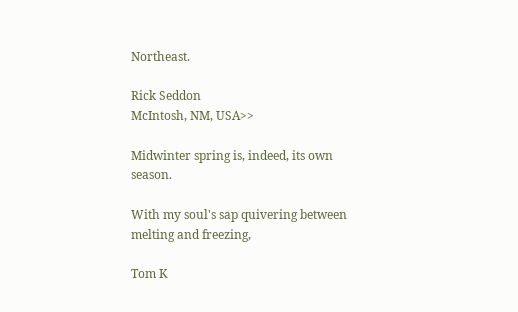Northeast.

Rick Seddon
McIntosh, NM, USA>>

Midwinter spring is, indeed, its own season.

With my soul's sap quivering between melting and freezing,

Tom K